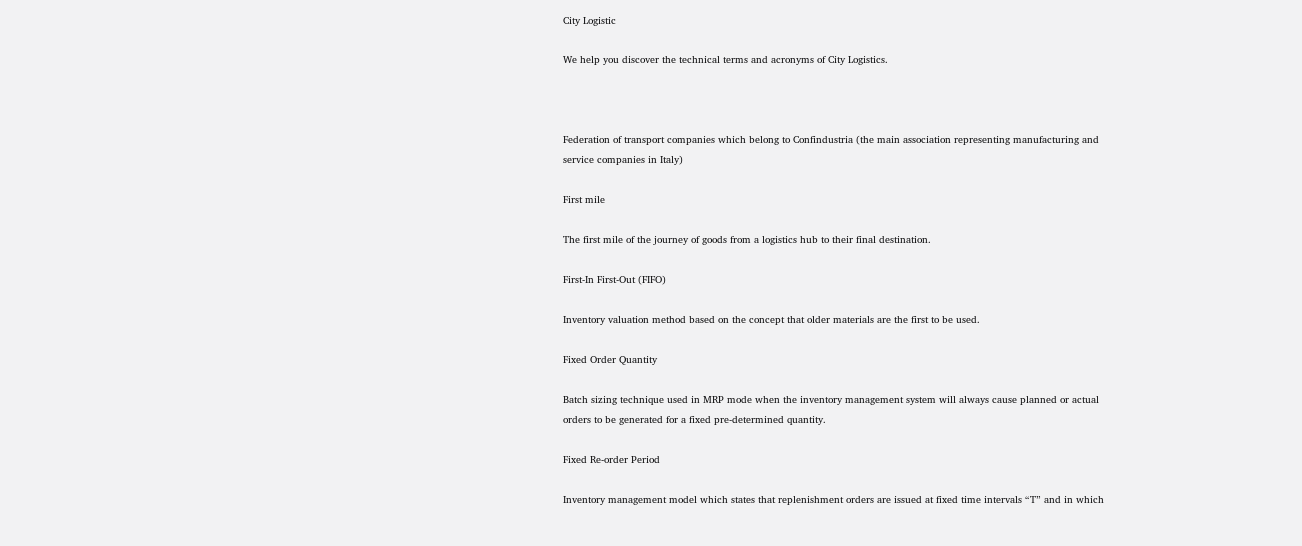City Logistic

We help you discover the technical terms and acronyms of City Logistics.



Federation of transport companies which belong to Confindustria (the main association representing manufacturing and service companies in Italy)

First mile

The first mile of the journey of goods from a logistics hub to their final destination.

First-In First-Out (FIFO)

Inventory valuation method based on the concept that older materials are the first to be used.

Fixed Order Quantity

Batch sizing technique used in MRP mode when the inventory management system will always cause planned or actual orders to be generated for a fixed pre-determined quantity.

Fixed Re-order Period

Inventory management model which states that replenishment orders are issued at fixed time intervals “T” and in which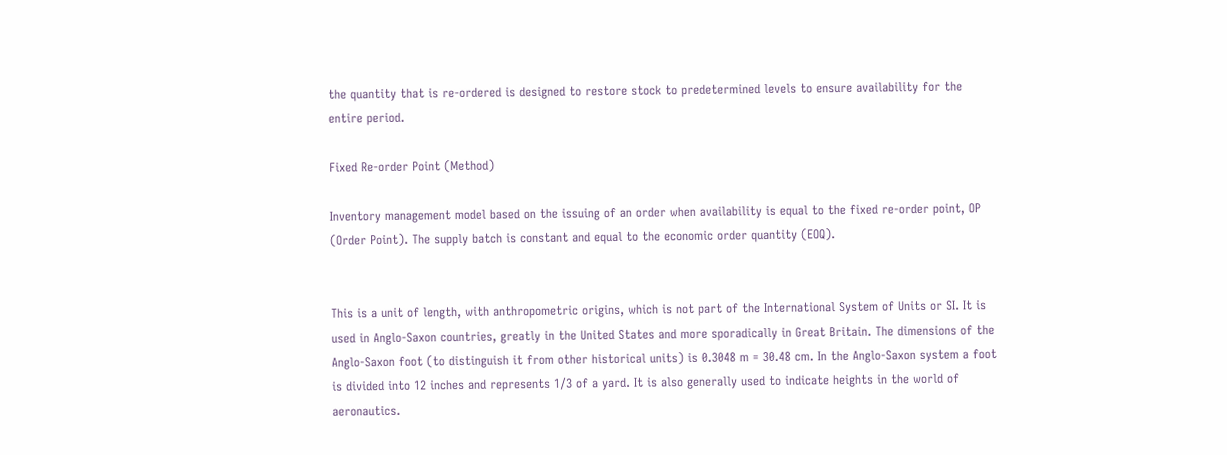the quantity that is re-ordered is designed to restore stock to predetermined levels to ensure availability for the entire period.

Fixed Re-order Point (Method)

Inventory management model based on the issuing of an order when availability is equal to the fixed re-order point, OP (Order Point). The supply batch is constant and equal to the economic order quantity (EOQ).


This is a unit of length, with anthropometric origins, which is not part of the International System of Units or SI. It is used in Anglo-Saxon countries, greatly in the United States and more sporadically in Great Britain. The dimensions of the Anglo-Saxon foot (to distinguish it from other historical units) is 0.3048 m = 30.48 cm. In the Anglo-Saxon system a foot is divided into 12 inches and represents 1/3 of a yard. It is also generally used to indicate heights in the world of aeronautics.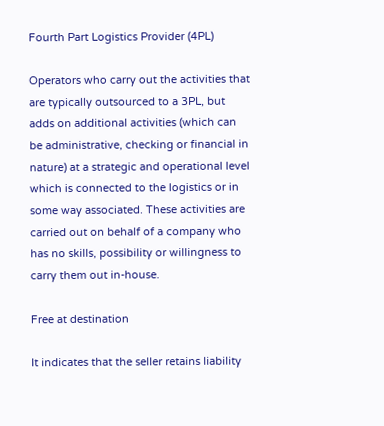Fourth Part Logistics Provider (4PL)

Operators who carry out the activities that are typically outsourced to a 3PL, but adds on additional activities (which can be administrative, checking or financial in nature) at a strategic and operational level which is connected to the logistics or in some way associated. These activities are carried out on behalf of a company who has no skills, possibility or willingness to carry them out in-house.

Free at destination

It indicates that the seller retains liability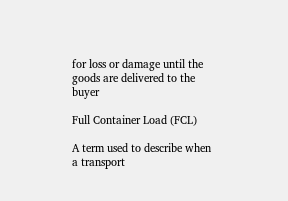for loss or damage until the goods are delivered to the buyer

Full Container Load (FCL)

A term used to describe when a transport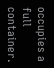occupies a full container.